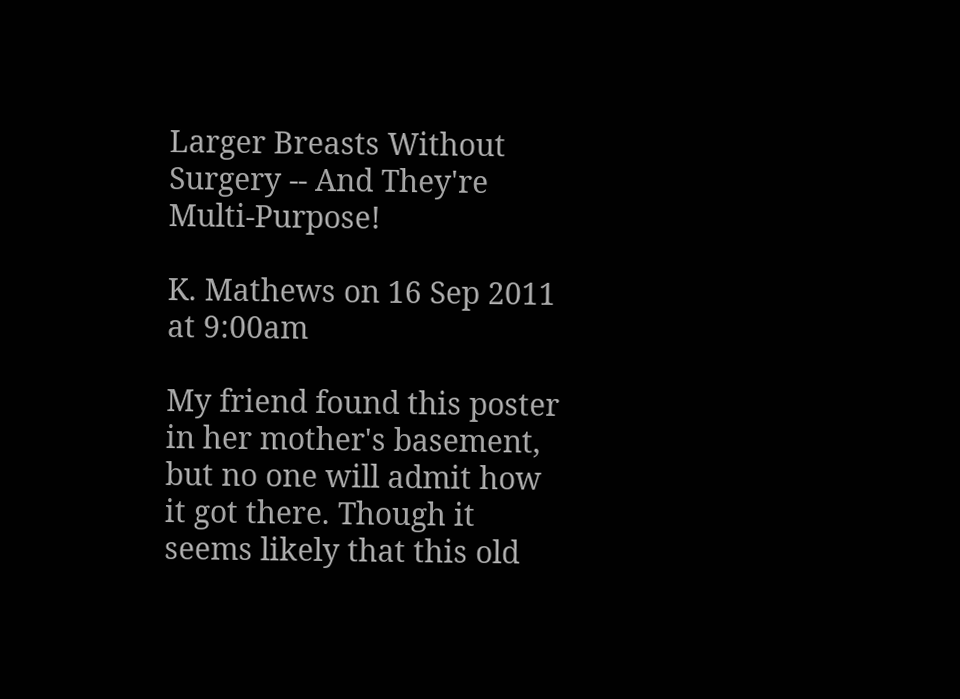Larger Breasts Without Surgery -- And They're Multi-Purpose!

K. Mathews on 16 Sep 2011 at 9:00am

My friend found this poster in her mother's basement, but no one will admit how it got there. Though it seems likely that this old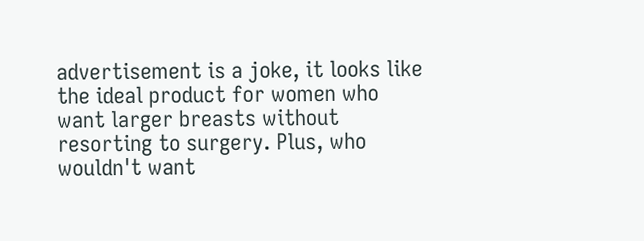advertisement is a joke, it looks like the ideal product for women who want larger breasts without resorting to surgery. Plus, who wouldn't want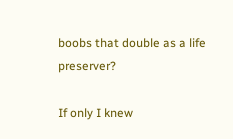boobs that double as a life preserver?

If only I knew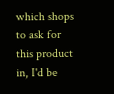which shops to ask for this product in, I'd be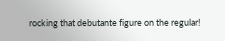rocking that debutante figure on the regular!